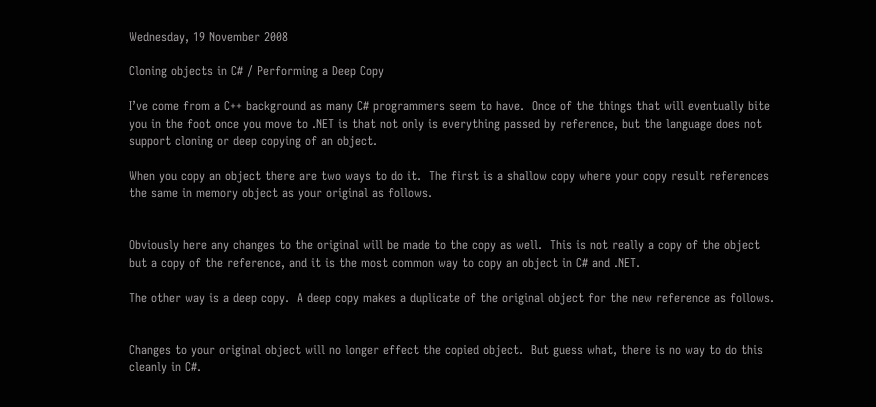Wednesday, 19 November 2008

Cloning objects in C# / Performing a Deep Copy

I’ve come from a C++ background as many C# programmers seem to have.  Once of the things that will eventually bite you in the foot once you move to .NET is that not only is everything passed by reference, but the language does not support cloning or deep copying of an object.

When you copy an object there are two ways to do it.  The first is a shallow copy where your copy result references the same in memory object as your original as follows.


Obviously here any changes to the original will be made to the copy as well.  This is not really a copy of the object but a copy of the reference, and it is the most common way to copy an object in C# and .NET.

The other way is a deep copy.  A deep copy makes a duplicate of the original object for the new reference as follows.


Changes to your original object will no longer effect the copied object.  But guess what, there is no way to do this cleanly in C#.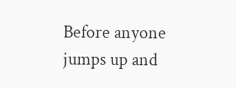Before anyone jumps up and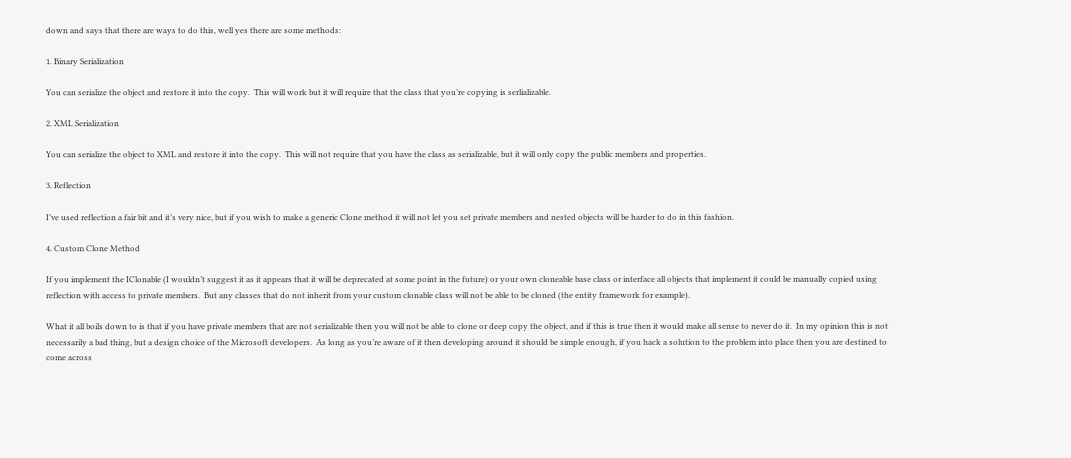down and says that there are ways to do this, well yes there are some methods:

1. Binary Serialization

You can serialize the object and restore it into the copy.  This will work but it will require that the class that you’re copying is serlializable.

2. XML Serialization

You can serialize the object to XML and restore it into the copy.  This will not require that you have the class as serializable, but it will only copy the public members and properties.

3. Reflection

I’ve used reflection a fair bit and it’s very nice, but if you wish to make a generic Clone method it will not let you set private members and nested objects will be harder to do in this fashion.

4. Custom Clone Method

If you implement the IClonable (I wouldn’t suggest it as it appears that it will be deprecated at some point in the future) or your own cloneable base class or interface all objects that implement it could be manually copied using reflection with access to private members.  But any classes that do not inherit from your custom clonable class will not be able to be cloned (the entity framework for example).

What it all boils down to is that if you have private members that are not serializable then you will not be able to clone or deep copy the object, and if this is true then it would make all sense to never do it.  In my opinion this is not necessarily a bad thing, but a design choice of the Microsoft developers.  As long as you’re aware of it then developing around it should be simple enough, if you hack a solution to the problem into place then you are destined to come across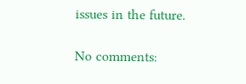issues in the future.

No comments: